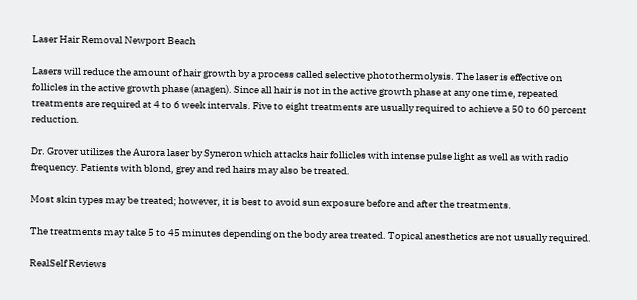Laser Hair Removal Newport Beach

Lasers will reduce the amount of hair growth by a process called selective photothermolysis. The laser is effective on follicles in the active growth phase (anagen). Since all hair is not in the active growth phase at any one time, repeated treatments are required at 4 to 6 week intervals. Five to eight treatments are usually required to achieve a 50 to 60 percent reduction.

Dr. Grover utilizes the Aurora laser by Syneron which attacks hair follicles with intense pulse light as well as with radio frequency. Patients with blond, grey and red hairs may also be treated.

Most skin types may be treated; however, it is best to avoid sun exposure before and after the treatments.

The treatments may take 5 to 45 minutes depending on the body area treated. Topical anesthetics are not usually required.

RealSelf Reviews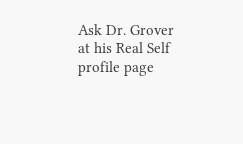Ask Dr. Grover at his Real Self profile page